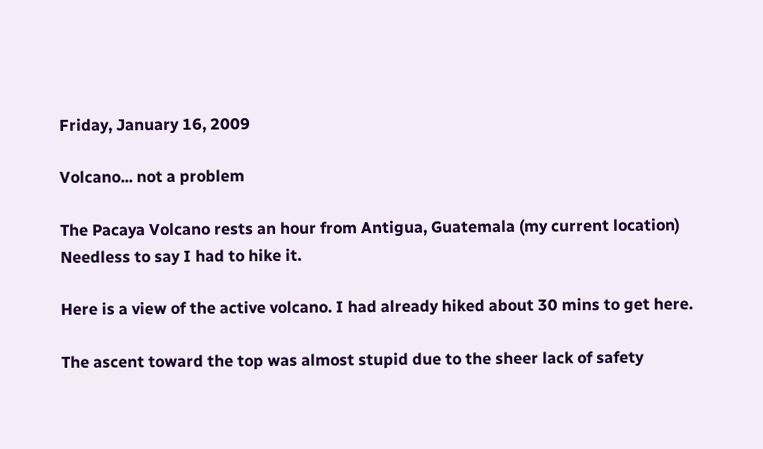Friday, January 16, 2009

Volcano... not a problem

The Pacaya Volcano rests an hour from Antigua, Guatemala (my current location) Needless to say I had to hike it.

Here is a view of the active volcano. I had already hiked about 30 mins to get here.

The ascent toward the top was almost stupid due to the sheer lack of safety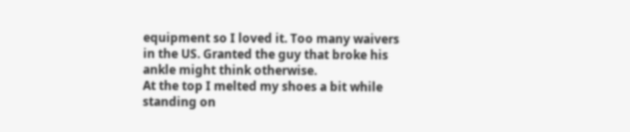equipment so I loved it. Too many waivers in the US. Granted the guy that broke his ankle might think otherwise.
At the top I melted my shoes a bit while standing on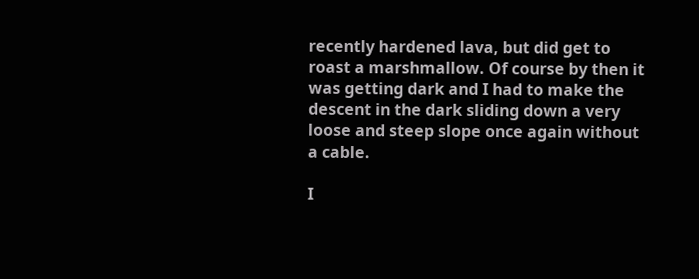recently hardened lava, but did get to roast a marshmallow. Of course by then it was getting dark and I had to make the descent in the dark sliding down a very loose and steep slope once again without a cable.

I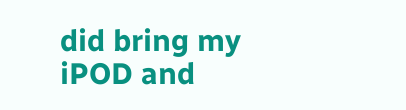did bring my iPOD and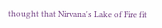thought that Nirvana's Lake of Fire fit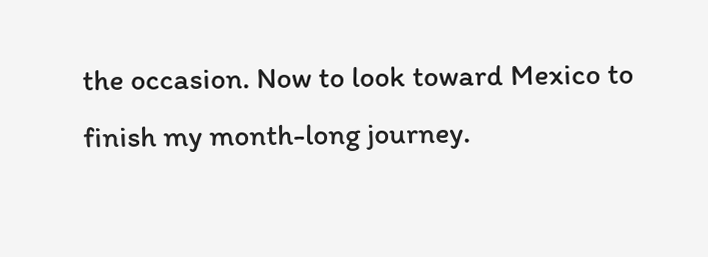the occasion. Now to look toward Mexico to finish my month-long journey.